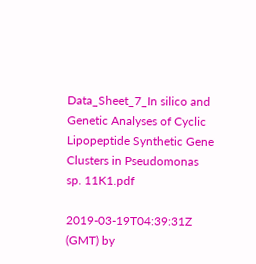Data_Sheet_7_In silico and Genetic Analyses of Cyclic Lipopeptide Synthetic Gene Clusters in Pseudomonas sp. 11K1.pdf

2019-03-19T04:39:31Z (GMT) by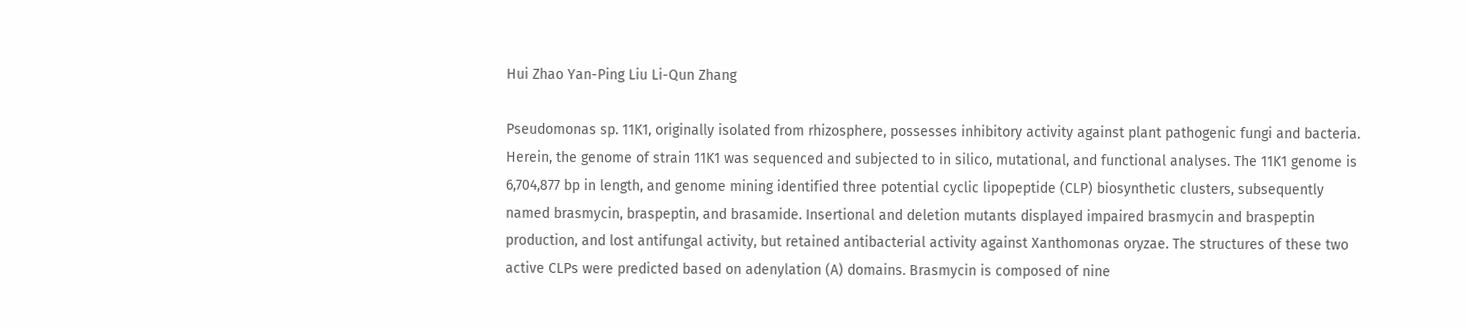Hui Zhao Yan-Ping Liu Li-Qun Zhang

Pseudomonas sp. 11K1, originally isolated from rhizosphere, possesses inhibitory activity against plant pathogenic fungi and bacteria. Herein, the genome of strain 11K1 was sequenced and subjected to in silico, mutational, and functional analyses. The 11K1 genome is 6,704,877 bp in length, and genome mining identified three potential cyclic lipopeptide (CLP) biosynthetic clusters, subsequently named brasmycin, braspeptin, and brasamide. Insertional and deletion mutants displayed impaired brasmycin and braspeptin production, and lost antifungal activity, but retained antibacterial activity against Xanthomonas oryzae. The structures of these two active CLPs were predicted based on adenylation (A) domains. Brasmycin is composed of nine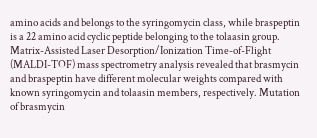amino acids and belongs to the syringomycin class, while braspeptin is a 22 amino acid cyclic peptide belonging to the tolaasin group. Matrix-Assisted Laser Desorption/Ionization Time-of-Flight (MALDI-TOF) mass spectrometry analysis revealed that brasmycin and braspeptin have different molecular weights compared with known syringomycin and tolaasin members, respectively. Mutation of brasmycin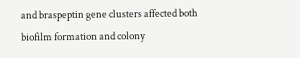and braspeptin gene clusters affected both biofilm formation and colony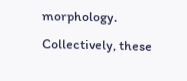morphology. Collectively, these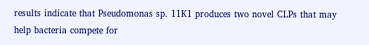results indicate that Pseudomonas sp. 11K1 produces two novel CLPs that may help bacteria compete for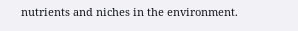nutrients and niches in the environment.